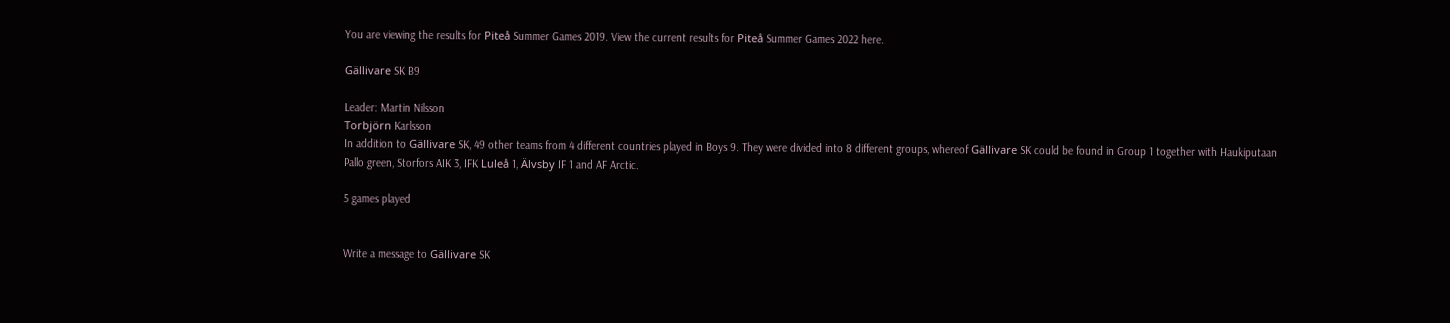You are viewing the results for Piteå Summer Games 2019. View the current results for Piteå Summer Games 2022 here.

Gällivare SK B9

Leader: Martin Nilsson
Torbjörn Karlsson
In addition to Gällivare SK, 49 other teams from 4 different countries played in Boys 9. They were divided into 8 different groups, whereof Gällivare SK could be found in Group 1 together with Haukiputaan Pallo green, Storfors AIK 3, IFK Luleå 1, Älvsby IF 1 and AF Arctic.

5 games played


Write a message to Gällivare SK